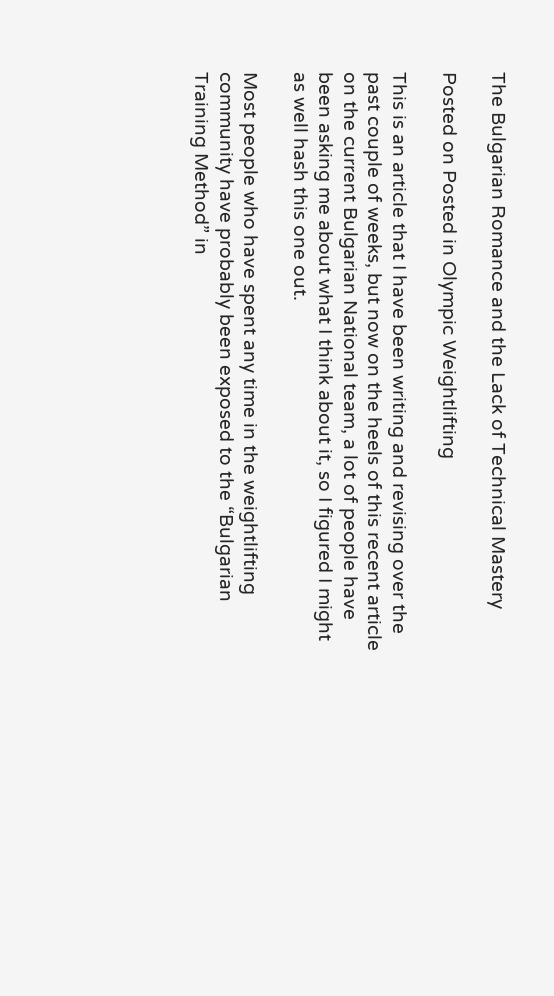The Bulgarian Romance and the Lack of Technical Mastery

Posted on Posted in Olympic Weightlifting

This is an article that I have been writing and revising over the past couple of weeks, but now on the heels of this recent article on the current Bulgarian National team, a lot of people have been asking me about what I think about it, so I figured I might as well hash this one out.

Most people who have spent any time in the weightlifting community have probably been exposed to the “Bulgarian Training Method” in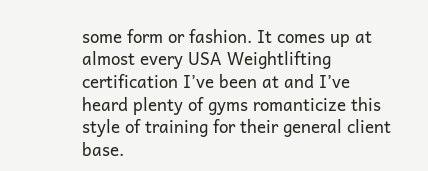some form or fashion. It comes up at almost every USA Weightlifting certification I’ve been at and I’ve heard plenty of gyms romanticize this style of training for their general client base.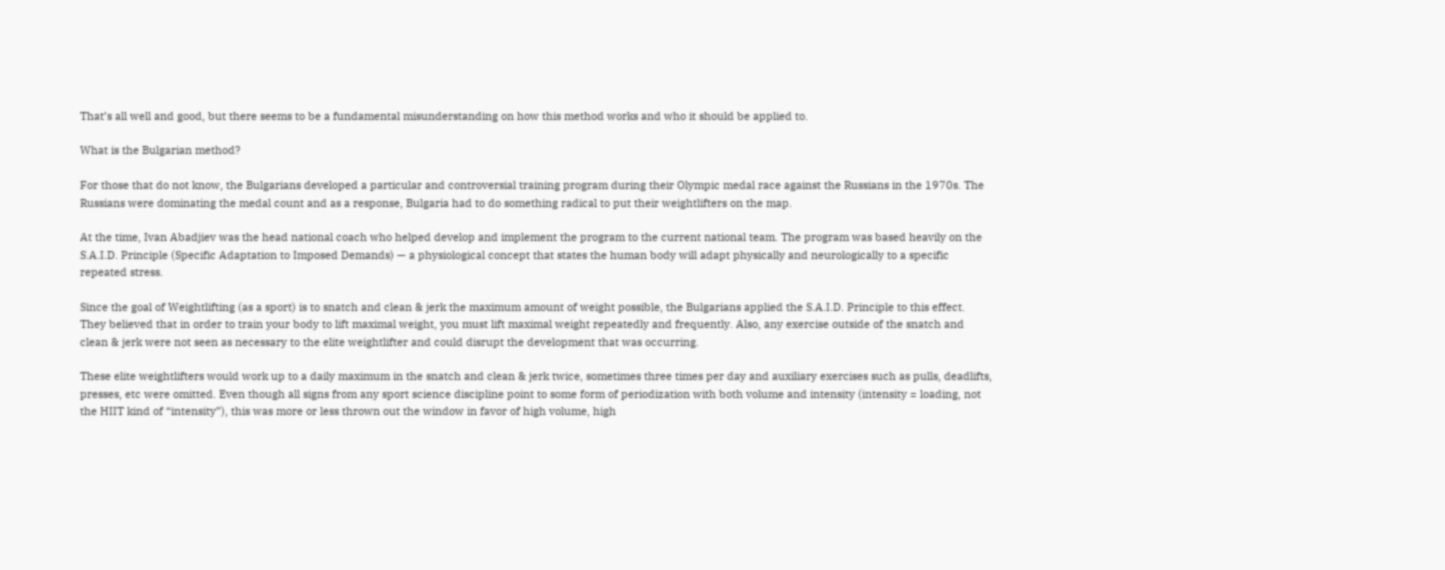That’s all well and good, but there seems to be a fundamental misunderstanding on how this method works and who it should be applied to.

What is the Bulgarian method?

For those that do not know, the Bulgarians developed a particular and controversial training program during their Olympic medal race against the Russians in the 1970s. The Russians were dominating the medal count and as a response, Bulgaria had to do something radical to put their weightlifters on the map.

At the time, Ivan Abadjiev was the head national coach who helped develop and implement the program to the current national team. The program was based heavily on the S.A.I.D. Principle (Specific Adaptation to Imposed Demands) — a physiological concept that states the human body will adapt physically and neurologically to a specific repeated stress.

Since the goal of Weightlifting (as a sport) is to snatch and clean & jerk the maximum amount of weight possible, the Bulgarians applied the S.A.I.D. Principle to this effect. They believed that in order to train your body to lift maximal weight, you must lift maximal weight repeatedly and frequently. Also, any exercise outside of the snatch and clean & jerk were not seen as necessary to the elite weightlifter and could disrupt the development that was occurring.

These elite weightlifters would work up to a daily maximum in the snatch and clean & jerk twice, sometimes three times per day and auxiliary exercises such as pulls, deadlifts, presses, etc were omitted. Even though all signs from any sport science discipline point to some form of periodization with both volume and intensity (intensity = loading, not the HIIT kind of “intensity”), this was more or less thrown out the window in favor of high volume, high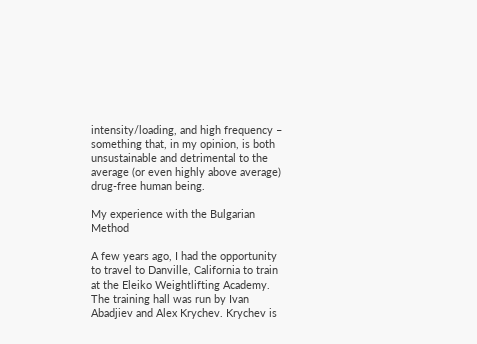intensity/loading, and high frequency – something that, in my opinion, is both unsustainable and detrimental to the average (or even highly above average) drug-free human being.

My experience with the Bulgarian Method

A few years ago, I had the opportunity to travel to Danville, California to train at the Eleiko Weightlifting Academy. The training hall was run by Ivan Abadjiev and Alex Krychev. Krychev is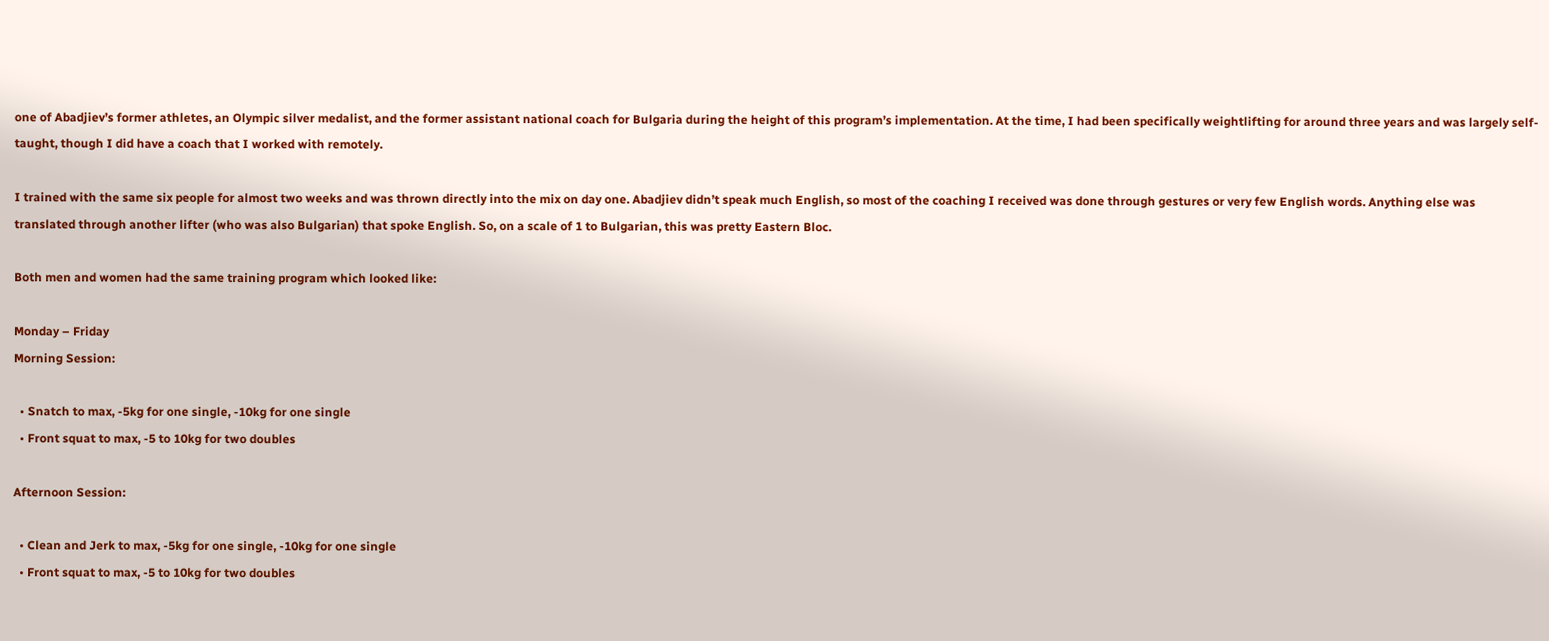one of Abadjiev’s former athletes, an Olympic silver medalist, and the former assistant national coach for Bulgaria during the height of this program’s implementation. At the time, I had been specifically weightlifting for around three years and was largely self-taught, though I did have a coach that I worked with remotely.

I trained with the same six people for almost two weeks and was thrown directly into the mix on day one. Abadjiev didn’t speak much English, so most of the coaching I received was done through gestures or very few English words. Anything else was translated through another lifter (who was also Bulgarian) that spoke English. So, on a scale of 1 to Bulgarian, this was pretty Eastern Bloc.

Both men and women had the same training program which looked like:

Monday – Friday
Morning Session:

  • Snatch to max, -5kg for one single, -10kg for one single
  • Front squat to max, -5 to 10kg for two doubles

Afternoon Session:

  • Clean and Jerk to max, -5kg for one single, -10kg for one single
  • Front squat to max, -5 to 10kg for two doubles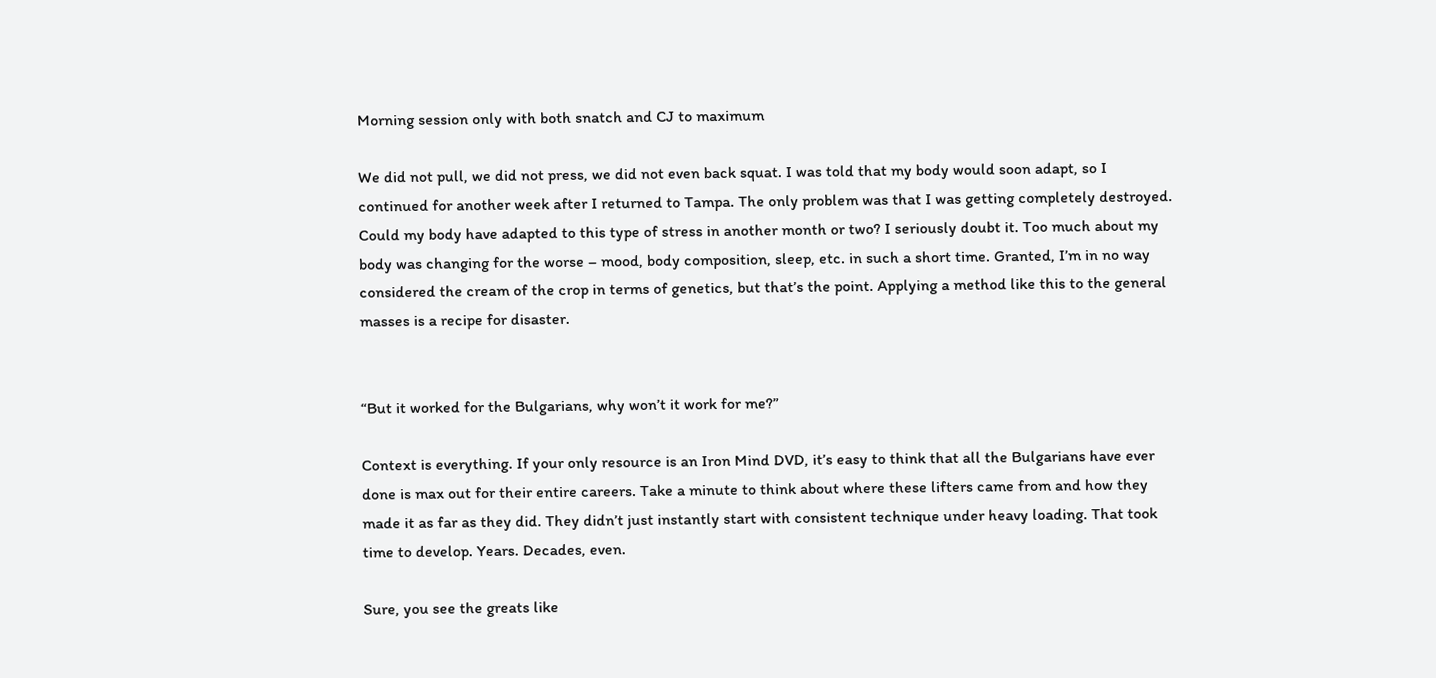Morning session only with both snatch and CJ to maximum

We did not pull, we did not press, we did not even back squat. I was told that my body would soon adapt, so I continued for another week after I returned to Tampa. The only problem was that I was getting completely destroyed. Could my body have adapted to this type of stress in another month or two? I seriously doubt it. Too much about my body was changing for the worse – mood, body composition, sleep, etc. in such a short time. Granted, I’m in no way considered the cream of the crop in terms of genetics, but that’s the point. Applying a method like this to the general masses is a recipe for disaster.


“But it worked for the Bulgarians, why won’t it work for me?”

Context is everything. If your only resource is an Iron Mind DVD, it’s easy to think that all the Bulgarians have ever done is max out for their entire careers. Take a minute to think about where these lifters came from and how they made it as far as they did. They didn’t just instantly start with consistent technique under heavy loading. That took time to develop. Years. Decades, even.

Sure, you see the greats like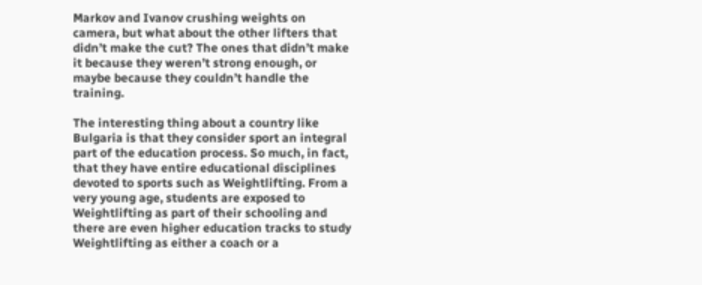Markov and Ivanov crushing weights on camera, but what about the other lifters that didn’t make the cut? The ones that didn’t make it because they weren’t strong enough, or maybe because they couldn’t handle the training.

The interesting thing about a country like Bulgaria is that they consider sport an integral part of the education process. So much, in fact, that they have entire educational disciplines devoted to sports such as Weightlifting. From a very young age, students are exposed to Weightlifting as part of their schooling and there are even higher education tracks to study Weightlifting as either a coach or a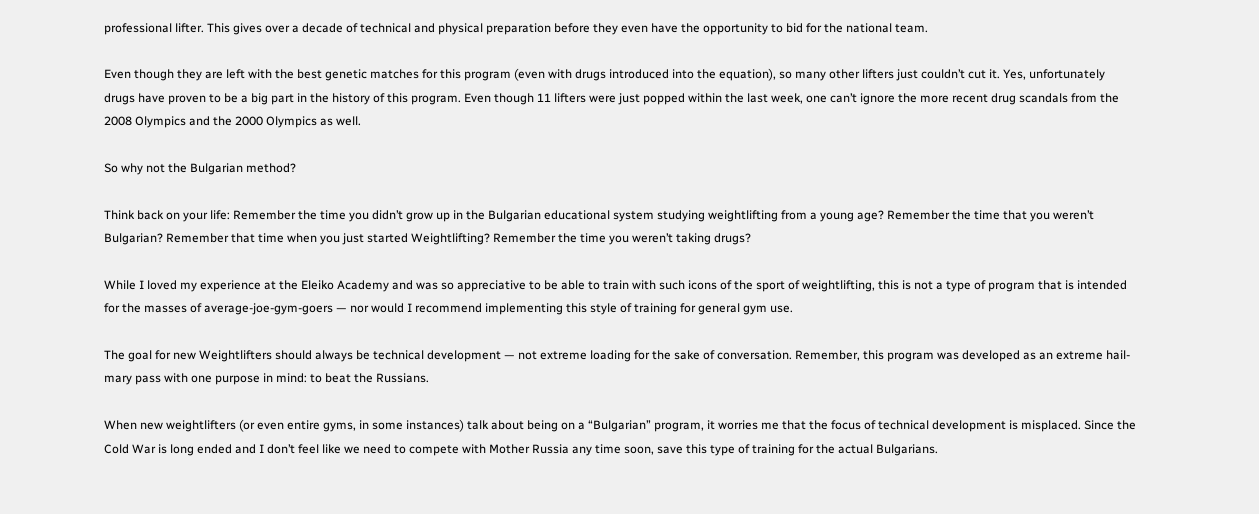professional lifter. This gives over a decade of technical and physical preparation before they even have the opportunity to bid for the national team.

Even though they are left with the best genetic matches for this program (even with drugs introduced into the equation), so many other lifters just couldn’t cut it. Yes, unfortunately drugs have proven to be a big part in the history of this program. Even though 11 lifters were just popped within the last week, one can’t ignore the more recent drug scandals from the 2008 Olympics and the 2000 Olympics as well.

So why not the Bulgarian method?

Think back on your life: Remember the time you didn’t grow up in the Bulgarian educational system studying weightlifting from a young age? Remember the time that you weren’t Bulgarian? Remember that time when you just started Weightlifting? Remember the time you weren’t taking drugs?

While I loved my experience at the Eleiko Academy and was so appreciative to be able to train with such icons of the sport of weightlifting, this is not a type of program that is intended for the masses of average-joe-gym-goers — nor would I recommend implementing this style of training for general gym use.

The goal for new Weightlifters should always be technical development — not extreme loading for the sake of conversation. Remember, this program was developed as an extreme hail-mary pass with one purpose in mind: to beat the Russians.

When new weightlifters (or even entire gyms, in some instances) talk about being on a “Bulgarian” program, it worries me that the focus of technical development is misplaced. Since the Cold War is long ended and I don’t feel like we need to compete with Mother Russia any time soon, save this type of training for the actual Bulgarians.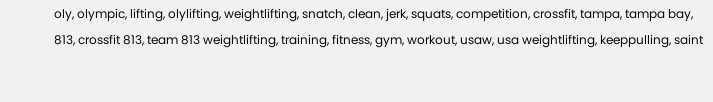oly, olympic, lifting, olylifting, weightlifting, snatch, clean, jerk, squats, competition, crossfit, tampa, tampa bay, 813, crossfit 813, team 813 weightlifting, training, fitness, gym, workout, usaw, usa weightlifting, keeppulling, saint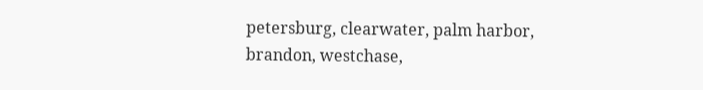petersburg, clearwater, palm harbor, brandon, westchase,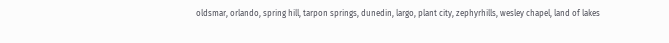oldsmar, orlando, spring hill, tarpon springs, dunedin, largo, plant city, zephyrhills, wesley chapel, land of lakes